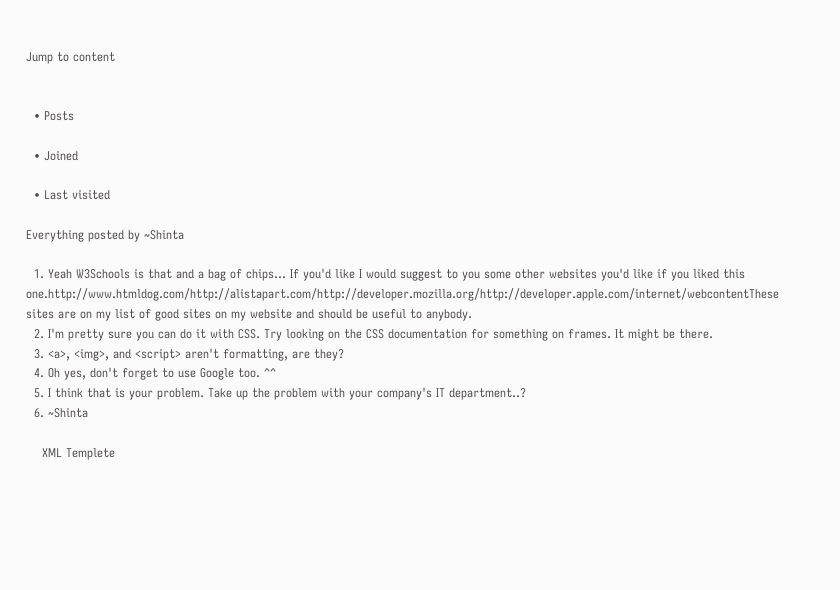Jump to content


  • Posts

  • Joined

  • Last visited

Everything posted by ~Shinta

  1. Yeah W3Schools is that and a bag of chips... If you'd like I would suggest to you some other websites you'd like if you liked this one.http://www.htmldog.com/http://alistapart.com/http://developer.mozilla.org/http://developer.apple.com/internet/webcontentThese sites are on my list of good sites on my website and should be useful to anybody.
  2. I'm pretty sure you can do it with CSS. Try looking on the CSS documentation for something on frames. It might be there.
  3. <a>, <img>, and <script> aren't formatting, are they?
  4. Oh yes, don't forget to use Google too. ^^
  5. I think that is your problem. Take up the problem with your company's IT department..?
  6. ~Shinta

    XML Templete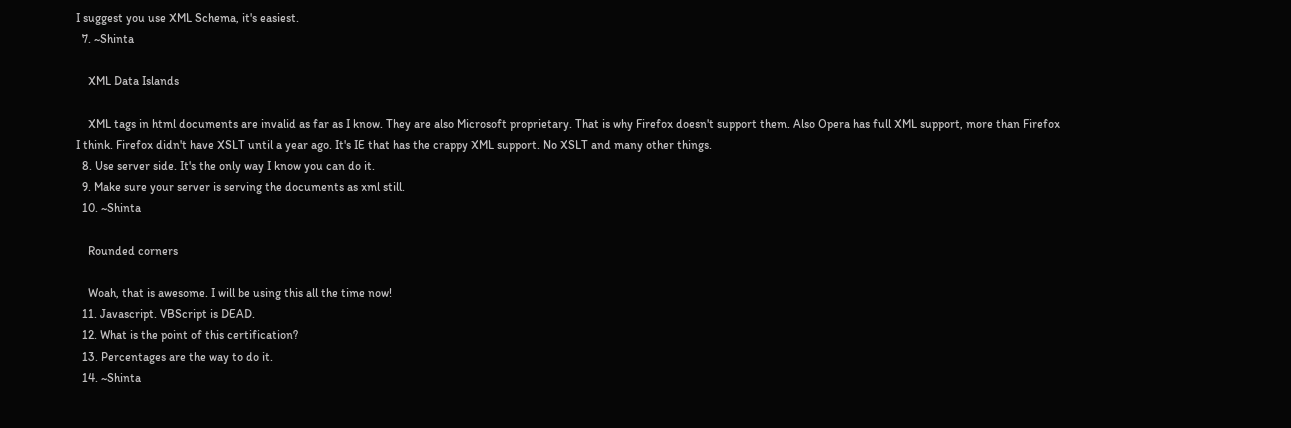I suggest you use XML Schema, it's easiest.
  7. ~Shinta

    XML Data Islands

    XML tags in html documents are invalid as far as I know. They are also Microsoft proprietary. That is why Firefox doesn't support them. Also Opera has full XML support, more than Firefox I think. Firefox didn't have XSLT until a year ago. It's IE that has the crappy XML support. No XSLT and many other things.
  8. Use server side. It's the only way I know you can do it.
  9. Make sure your server is serving the documents as xml still.
  10. ~Shinta

    Rounded corners

    Woah, that is awesome. I will be using this all the time now!
  11. Javascript. VBScript is DEAD.
  12. What is the point of this certification?
  13. Percentages are the way to do it.
  14. ~Shinta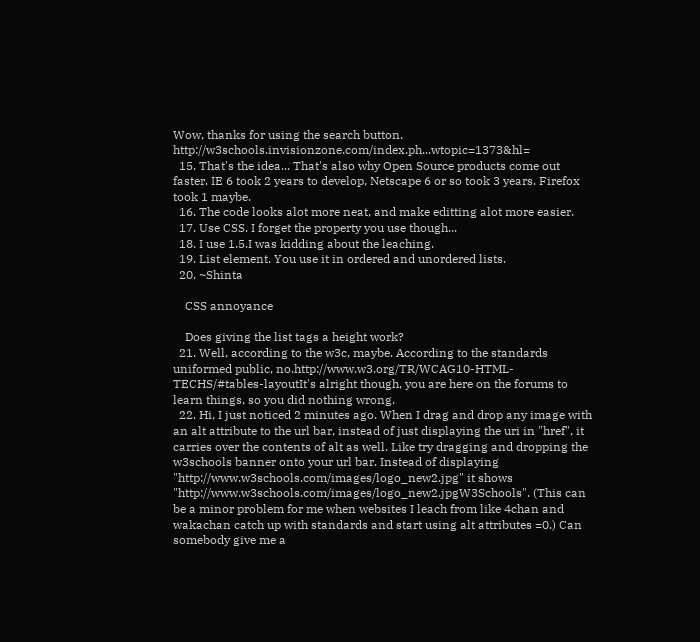Wow, thanks for using the search button. http://w3schools.invisionzone.com/index.ph...wtopic=1373&hl=
  15. That's the idea... That's also why Open Source products come out faster. IE 6 took 2 years to develop, Netscape 6 or so took 3 years. Firefox took 1 maybe.
  16. The code looks alot more neat, and make editting alot more easier.
  17. Use CSS. I forget the property you use though...
  18. I use 1.5.I was kidding about the leaching.
  19. List element. You use it in ordered and unordered lists.
  20. ~Shinta

    CSS annoyance

    Does giving the list tags a height work?
  21. Well, according to the w3c, maybe. According to the standards uniformed public, no.http://www.w3.org/TR/WCAG10-HTML-TECHS/#tables-layoutIt's alright though, you are here on the forums to learn things, so you did nothing wrong.
  22. Hi, I just noticed 2 minutes ago. When I drag and drop any image with an alt attribute to the url bar, instead of just displaying the uri in "href", it carries over the contents of alt as well. Like try dragging and dropping the w3schools banner onto your url bar. Instead of displaying "http://www.w3schools.com/images/logo_new2.jpg" it shows "http://www.w3schools.com/images/logo_new2.jpgW3Schools". (This can be a minor problem for me when websites I leach from like 4chan and wakachan catch up with standards and start using alt attributes =0.) Can somebody give me a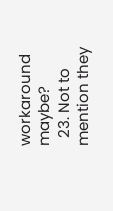workaround maybe?
  23. Not to mention they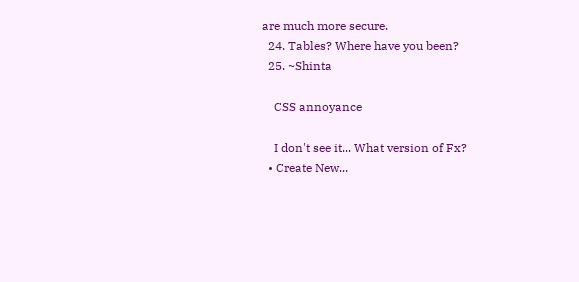are much more secure.
  24. Tables? Where have you been?
  25. ~Shinta

    CSS annoyance

    I don't see it... What version of Fx?
  • Create New...